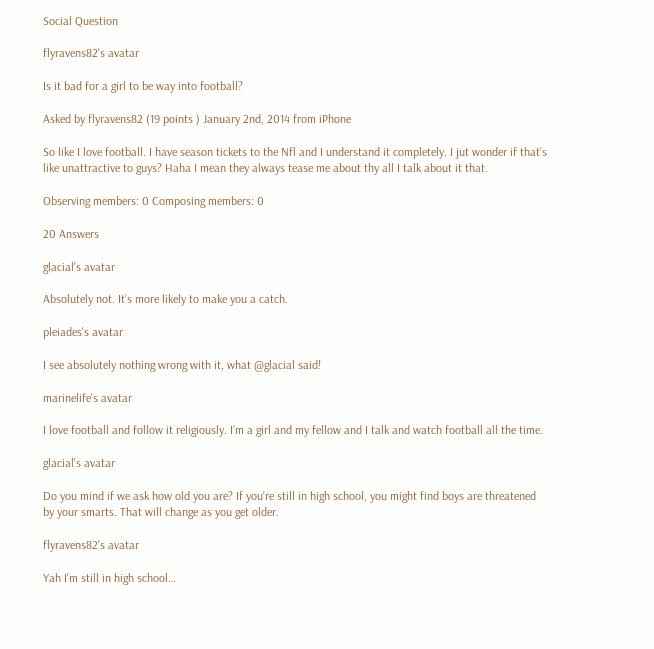Social Question

flyravens82's avatar

Is it bad for a girl to be way into football?

Asked by flyravens82 (19 points ) January 2nd, 2014 from iPhone

So like I love football. I have season tickets to the Nfl and I understand it completely. I jut wonder if that’s like unattractive to guys? Haha I mean they always tease me about thy all I talk about it that.

Observing members: 0 Composing members: 0

20 Answers

glacial's avatar

Absolutely not. It’s more likely to make you a catch.

pleiades's avatar

I see absolutely nothing wrong with it, what @glacial said!

marinelife's avatar

I love football and follow it religiously. I’m a girl and my fellow and I talk and watch football all the time.

glacial's avatar

Do you mind if we ask how old you are? If you’re still in high school, you might find boys are threatened by your smarts. That will change as you get older.

flyravens82's avatar

Yah I’m still in high school…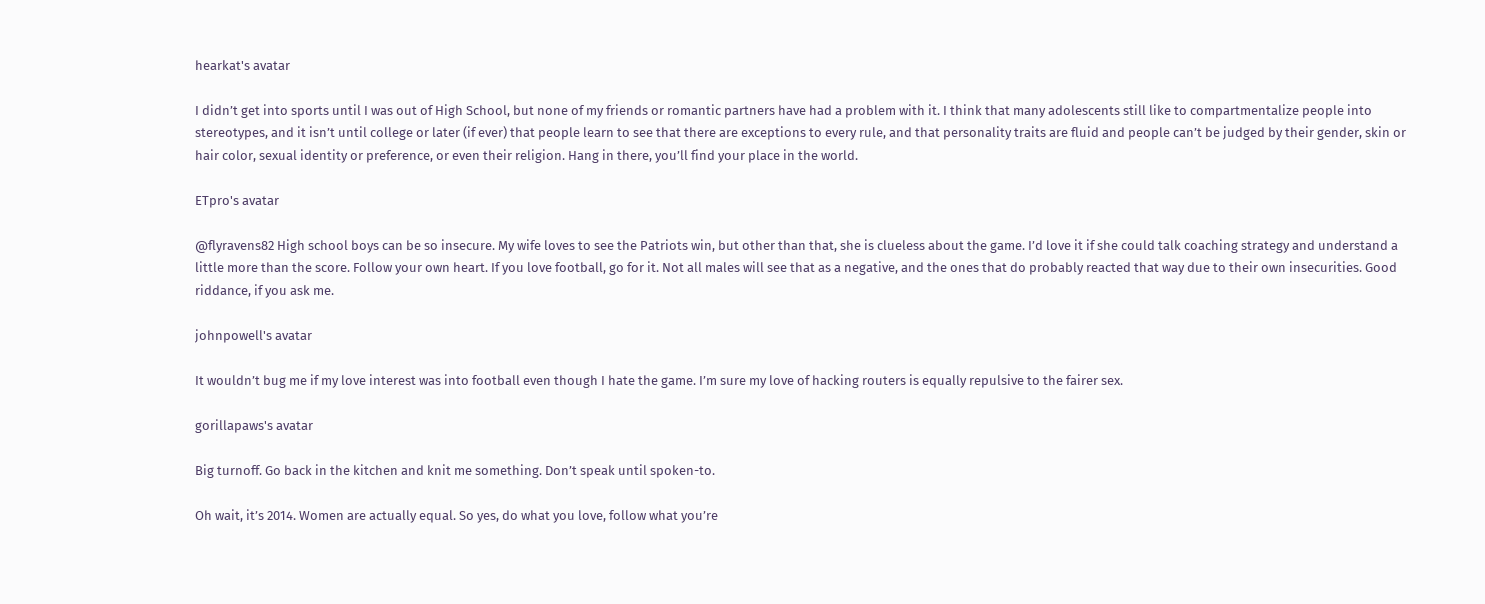hearkat's avatar

I didn’t get into sports until I was out of High School, but none of my friends or romantic partners have had a problem with it. I think that many adolescents still like to compartmentalize people into stereotypes, and it isn’t until college or later (if ever) that people learn to see that there are exceptions to every rule, and that personality traits are fluid and people can’t be judged by their gender, skin or hair color, sexual identity or preference, or even their religion. Hang in there, you’ll find your place in the world.

ETpro's avatar

@flyravens82 High school boys can be so insecure. My wife loves to see the Patriots win, but other than that, she is clueless about the game. I’d love it if she could talk coaching strategy and understand a little more than the score. Follow your own heart. If you love football, go for it. Not all males will see that as a negative, and the ones that do probably reacted that way due to their own insecurities. Good riddance, if you ask me.

johnpowell's avatar

It wouldn’t bug me if my love interest was into football even though I hate the game. I’m sure my love of hacking routers is equally repulsive to the fairer sex.

gorillapaws's avatar

Big turnoff. Go back in the kitchen and knit me something. Don’t speak until spoken-to.

Oh wait, it’s 2014. Women are actually equal. So yes, do what you love, follow what you’re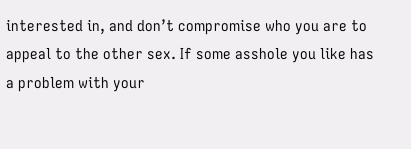interested in, and don’t compromise who you are to appeal to the other sex. If some asshole you like has a problem with your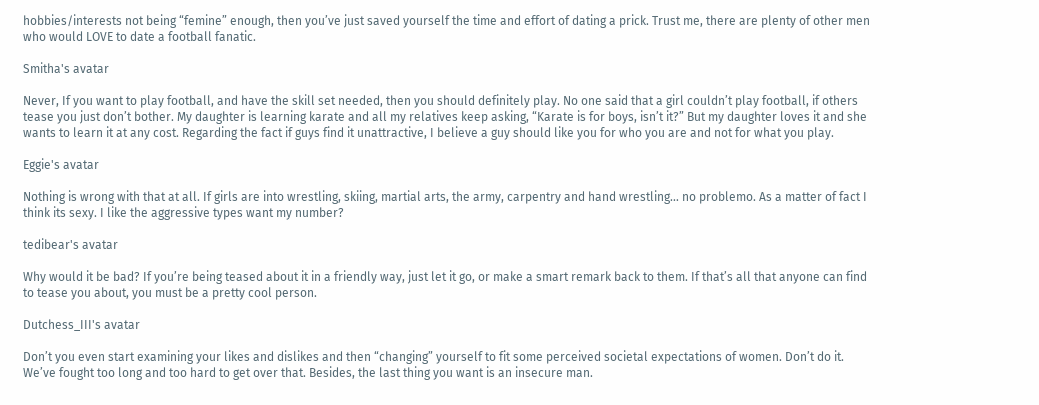hobbies/interests not being “femine” enough, then you’ve just saved yourself the time and effort of dating a prick. Trust me, there are plenty of other men who would LOVE to date a football fanatic.

Smitha's avatar

Never, If you want to play football, and have the skill set needed, then you should definitely play. No one said that a girl couldn’t play football, if others tease you just don’t bother. My daughter is learning karate and all my relatives keep asking, “Karate is for boys, isn’t it?” But my daughter loves it and she wants to learn it at any cost. Regarding the fact if guys find it unattractive, I believe a guy should like you for who you are and not for what you play.

Eggie's avatar

Nothing is wrong with that at all. If girls are into wrestling, skiing, martial arts, the army, carpentry and hand wrestling… no problemo. As a matter of fact I think its sexy. I like the aggressive types want my number?

tedibear's avatar

Why would it be bad? If you’re being teased about it in a friendly way, just let it go, or make a smart remark back to them. If that’s all that anyone can find to tease you about, you must be a pretty cool person.

Dutchess_III's avatar

Don’t you even start examining your likes and dislikes and then “changing” yourself to fit some perceived societal expectations of women. Don’t do it. We’ve fought too long and too hard to get over that. Besides, the last thing you want is an insecure man.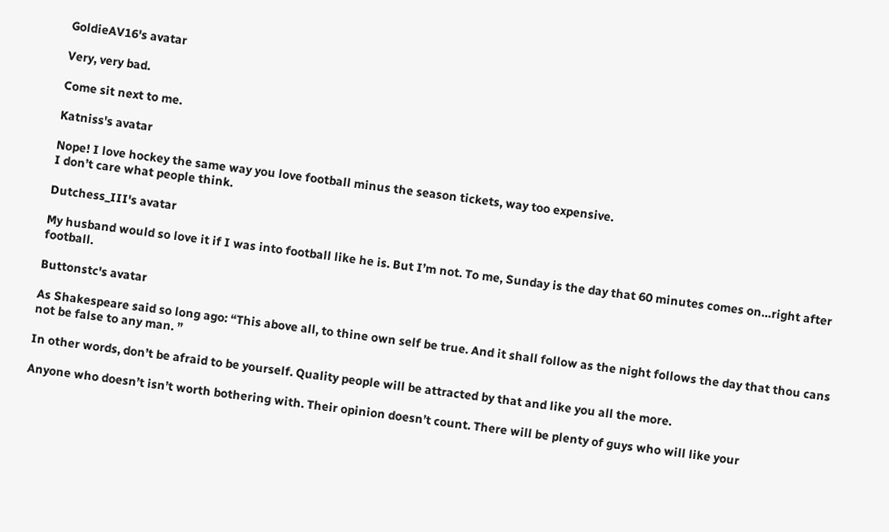GoldieAV16's avatar

Very, very bad.

Come sit next to me.

Katniss's avatar

Nope! I love hockey the same way you love football minus the season tickets, way too expensive.
I don’t care what people think.

Dutchess_III's avatar

My husband would so love it if I was into football like he is. But I’m not. To me, Sunday is the day that 60 minutes comes on…right after football.

Buttonstc's avatar

As Shakespeare said so long ago: “This above all, to thine own self be true. And it shall follow as the night follows the day that thou cans not be false to any man. ”

In other words, don’t be afraid to be yourself. Quality people will be attracted by that and like you all the more.

Anyone who doesn’t isn’t worth bothering with. Their opinion doesn’t count. There will be plenty of guys who will like your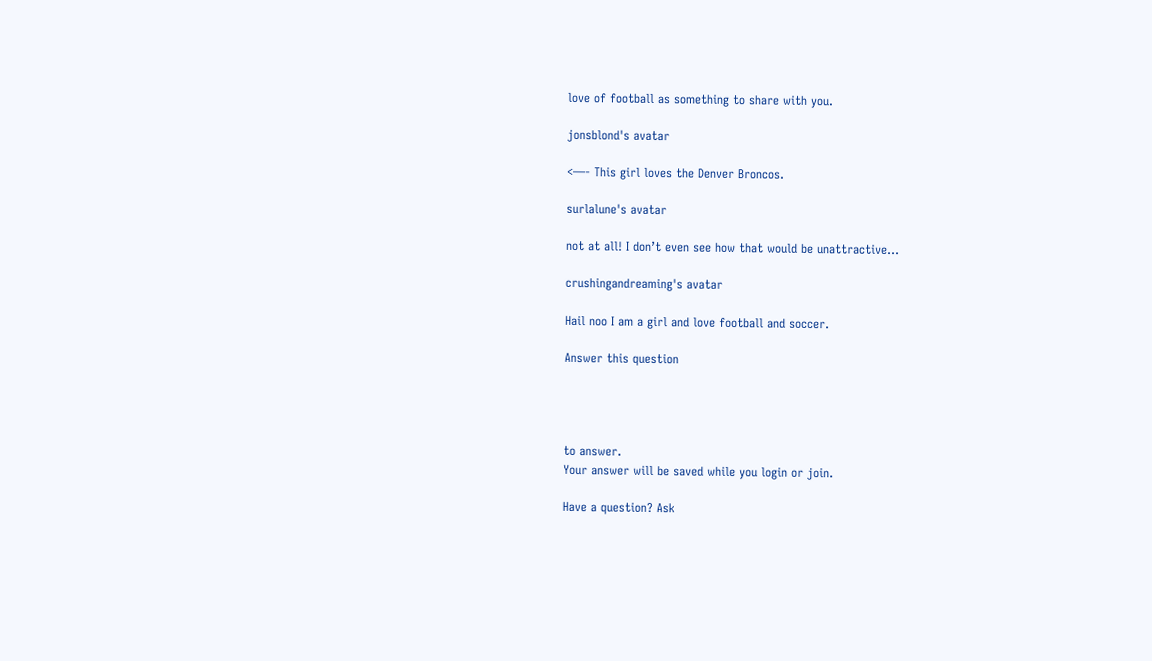love of football as something to share with you.

jonsblond's avatar

<—- This girl loves the Denver Broncos.

surlalune's avatar

not at all! I don’t even see how that would be unattractive…

crushingandreaming's avatar

Hail noo I am a girl and love football and soccer.

Answer this question




to answer.
Your answer will be saved while you login or join.

Have a question? Ask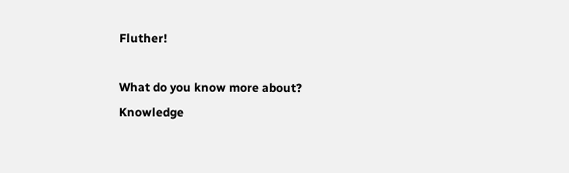Fluther!

What do you know more about?
Knowledge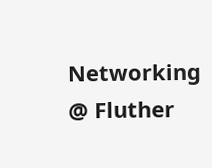Networking @ Fluther